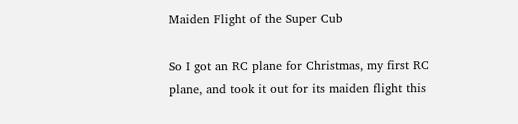Maiden Flight of the Super Cub

So I got an RC plane for Christmas, my first RC plane, and took it out for its maiden flight this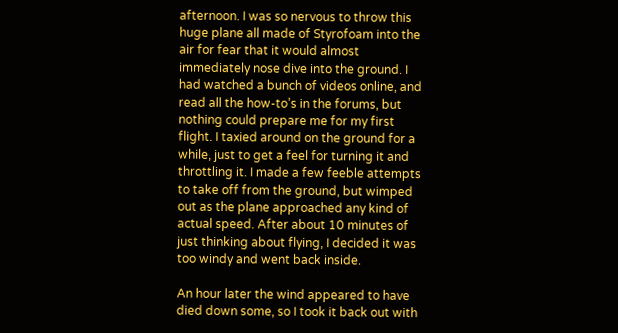afternoon. I was so nervous to throw this huge plane all made of Styrofoam into the air for fear that it would almost immediately nose dive into the ground. I had watched a bunch of videos online, and read all the how-to’s in the forums, but nothing could prepare me for my first flight. I taxied around on the ground for a while, just to get a feel for turning it and throttling it. I made a few feeble attempts to take off from the ground, but wimped out as the plane approached any kind of actual speed. After about 10 minutes of just thinking about flying, I decided it was too windy and went back inside.

An hour later the wind appeared to have died down some, so I took it back out with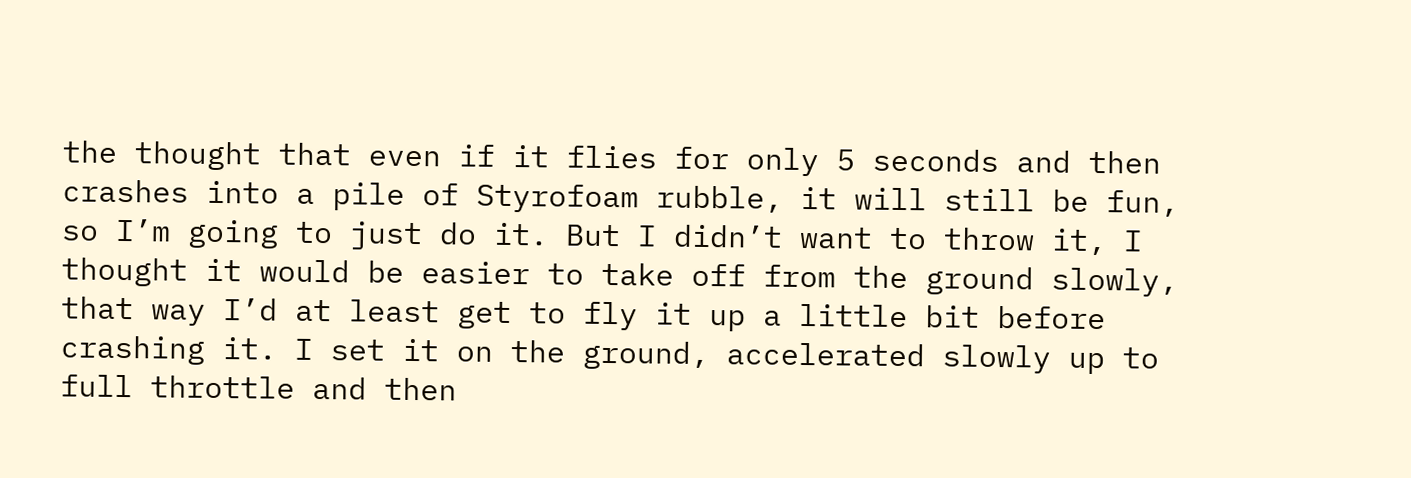the thought that even if it flies for only 5 seconds and then crashes into a pile of Styrofoam rubble, it will still be fun, so I’m going to just do it. But I didn’t want to throw it, I thought it would be easier to take off from the ground slowly, that way I’d at least get to fly it up a little bit before crashing it. I set it on the ground, accelerated slowly up to full throttle and then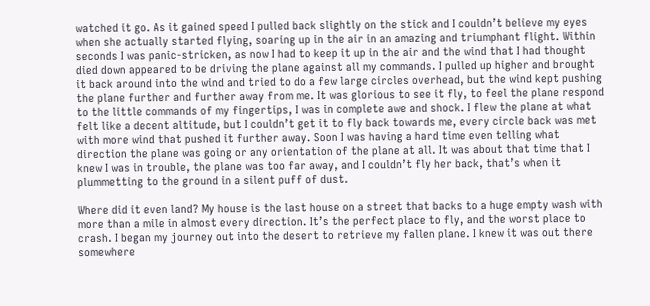watched it go. As it gained speed I pulled back slightly on the stick and I couldn’t believe my eyes when she actually started flying, soaring up in the air in an amazing and triumphant flight. Within seconds I was panic-stricken, as now I had to keep it up in the air and the wind that I had thought died down appeared to be driving the plane against all my commands. I pulled up higher and brought it back around into the wind and tried to do a few large circles overhead, but the wind kept pushing the plane further and further away from me. It was glorious to see it fly, to feel the plane respond to the little commands of my fingertips, I was in complete awe and shock. I flew the plane at what felt like a decent altitude, but I couldn’t get it to fly back towards me, every circle back was met with more wind that pushed it further away. Soon I was having a hard time even telling what direction the plane was going or any orientation of the plane at all. It was about that time that I knew I was in trouble, the plane was too far away, and I couldn’t fly her back, that’s when it plummetting to the ground in a silent puff of dust.

Where did it even land? My house is the last house on a street that backs to a huge empty wash with more than a mile in almost every direction. It’s the perfect place to fly, and the worst place to crash. I began my journey out into the desert to retrieve my fallen plane. I knew it was out there somewhere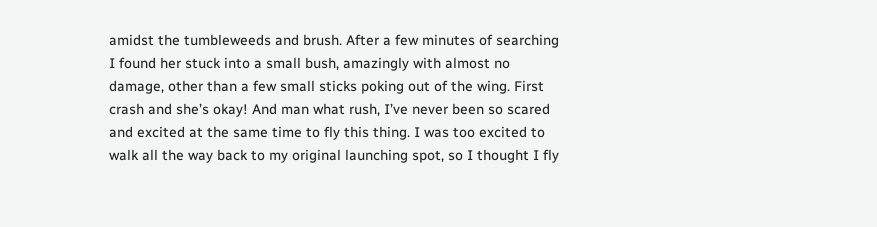amidst the tumbleweeds and brush. After a few minutes of searching I found her stuck into a small bush, amazingly with almost no damage, other than a few small sticks poking out of the wing. First crash and she’s okay! And man what rush, I’ve never been so scared and excited at the same time to fly this thing. I was too excited to walk all the way back to my original launching spot, so I thought I fly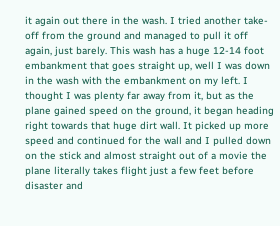it again out there in the wash. I tried another take-off from the ground and managed to pull it off again, just barely. This wash has a huge 12-14 foot embankment that goes straight up, well I was down in the wash with the embankment on my left. I thought I was plenty far away from it, but as the plane gained speed on the ground, it began heading right towards that huge dirt wall. It picked up more speed and continued for the wall and I pulled down on the stick and almost straight out of a movie the plane literally takes flight just a few feet before disaster and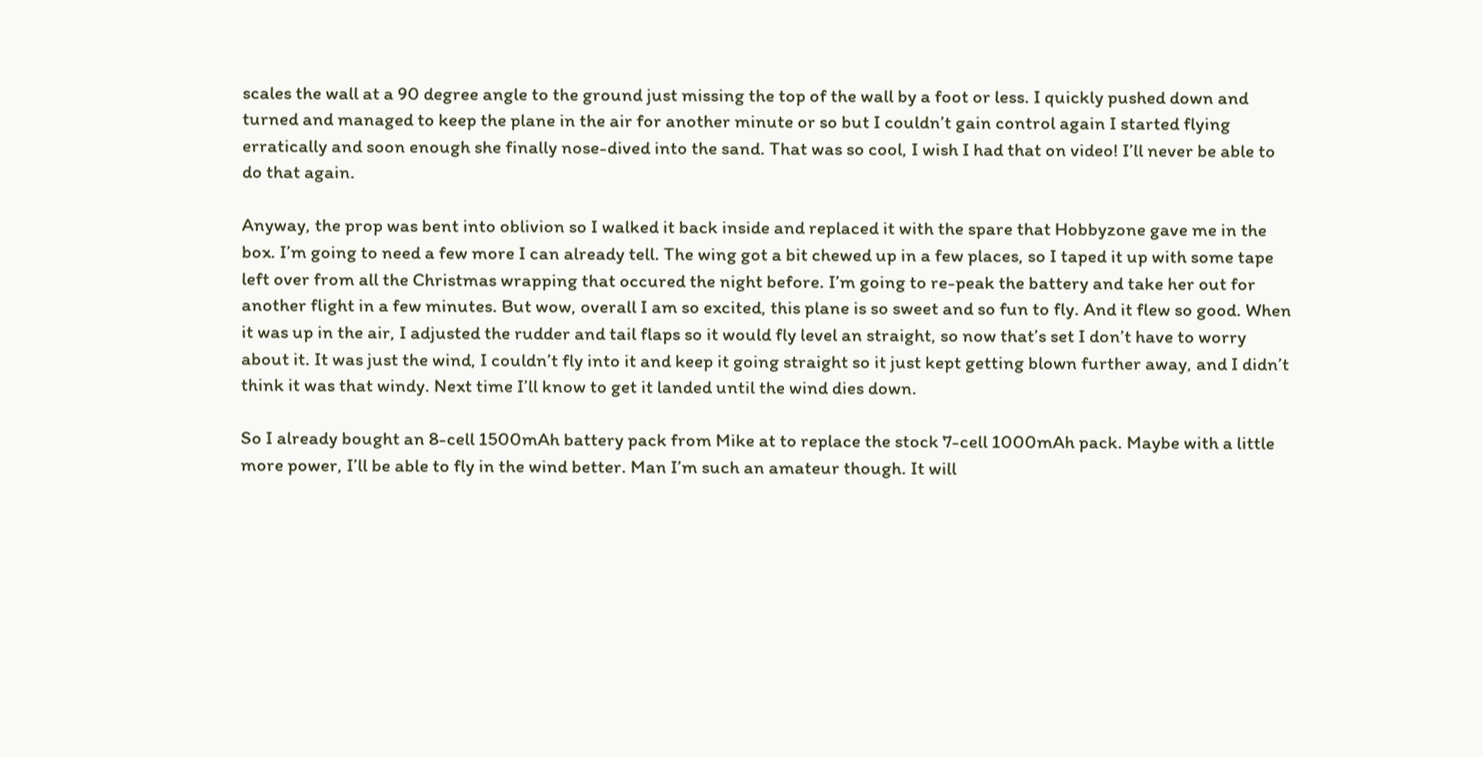scales the wall at a 90 degree angle to the ground just missing the top of the wall by a foot or less. I quickly pushed down and turned and managed to keep the plane in the air for another minute or so but I couldn’t gain control again I started flying erratically and soon enough she finally nose-dived into the sand. That was so cool, I wish I had that on video! I’ll never be able to do that again.

Anyway, the prop was bent into oblivion so I walked it back inside and replaced it with the spare that Hobbyzone gave me in the box. I’m going to need a few more I can already tell. The wing got a bit chewed up in a few places, so I taped it up with some tape left over from all the Christmas wrapping that occured the night before. I’m going to re-peak the battery and take her out for another flight in a few minutes. But wow, overall I am so excited, this plane is so sweet and so fun to fly. And it flew so good. When it was up in the air, I adjusted the rudder and tail flaps so it would fly level an straight, so now that’s set I don’t have to worry about it. It was just the wind, I couldn’t fly into it and keep it going straight so it just kept getting blown further away, and I didn’t think it was that windy. Next time I’ll know to get it landed until the wind dies down.

So I already bought an 8-cell 1500mAh battery pack from Mike at to replace the stock 7-cell 1000mAh pack. Maybe with a little more power, I’ll be able to fly in the wind better. Man I’m such an amateur though. It will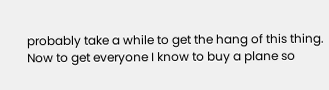probably take a while to get the hang of this thing. Now to get everyone I know to buy a plane so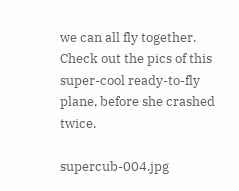we can all fly together. Check out the pics of this super-cool ready-to-fly plane, before she crashed twice.

supercub-004.jpg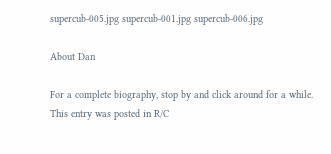supercub-005.jpg supercub-001.jpg supercub-006.jpg

About Dan

For a complete biography, stop by and click around for a while.
This entry was posted in R/C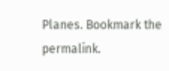Planes. Bookmark the permalink.